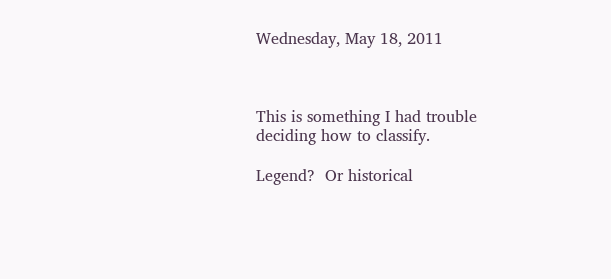Wednesday, May 18, 2011



This is something I had trouble deciding how to classify.

Legend?  Or historical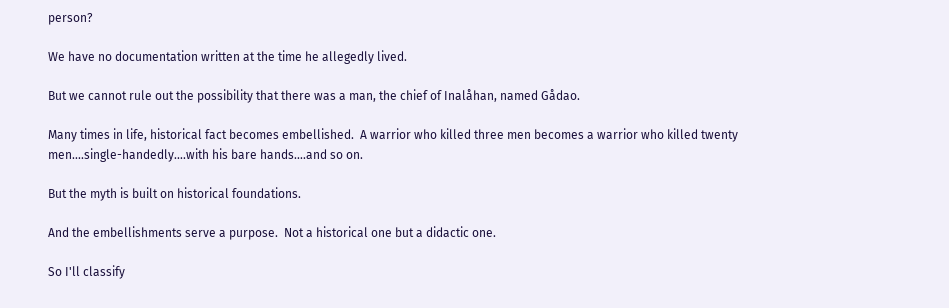person?

We have no documentation written at the time he allegedly lived.

But we cannot rule out the possibility that there was a man, the chief of Inalåhan, named Gådao.

Many times in life, historical fact becomes embellished.  A warrior who killed three men becomes a warrior who killed twenty men....single-handedly....with his bare hands....and so on.

But the myth is built on historical foundations.

And the embellishments serve a purpose.  Not a historical one but a didactic one.

So I'll classify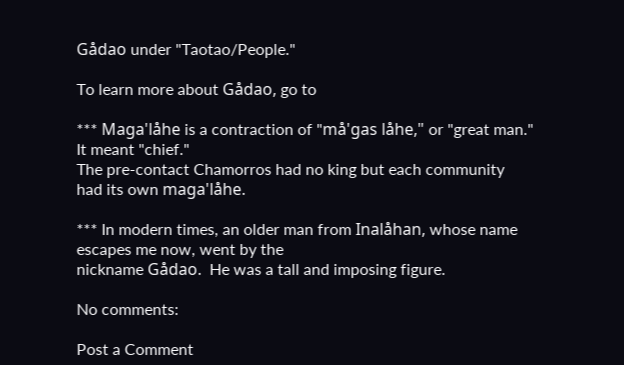Gådao under "Taotao/People."

To learn more about Gådao, go to

*** Maga'låhe is a contraction of "må'gas låhe," or "great man."
It meant "chief."
The pre-contact Chamorros had no king but each community
had its own maga'låhe.

*** In modern times, an older man from Inalåhan, whose name escapes me now, went by the
nickname Gådao.  He was a tall and imposing figure.

No comments:

Post a Comment